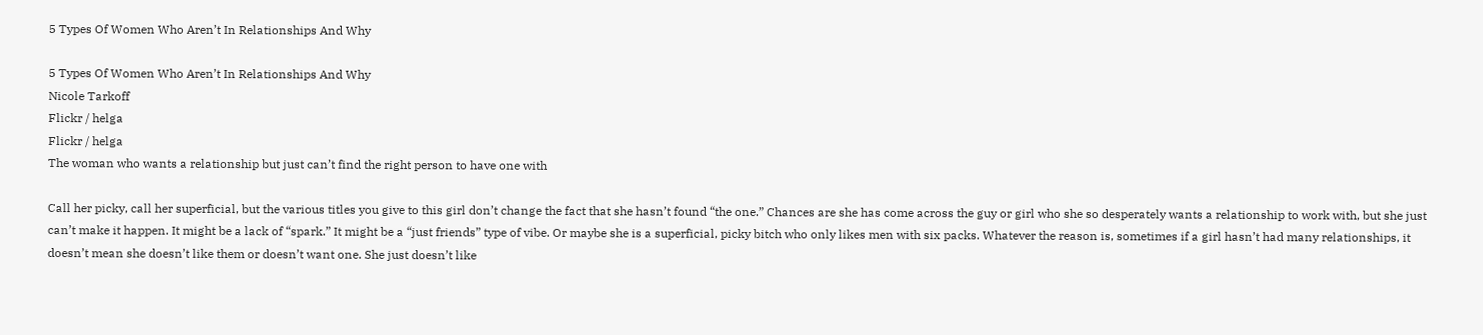5 Types Of Women Who Aren’t In Relationships And Why

5 Types Of Women Who Aren’t In Relationships And Why
Nicole Tarkoff
Flickr / helga
Flickr / helga
The woman who wants a relationship but just can’t find the right person to have one with

Call her picky, call her superficial, but the various titles you give to this girl don’t change the fact that she hasn’t found “the one.” Chances are she has come across the guy or girl who she so desperately wants a relationship to work with, but she just can’t make it happen. It might be a lack of “spark.” It might be a “just friends” type of vibe. Or maybe she is a superficial, picky bitch who only likes men with six packs. Whatever the reason is, sometimes if a girl hasn’t had many relationships, it doesn’t mean she doesn’t like them or doesn’t want one. She just doesn’t like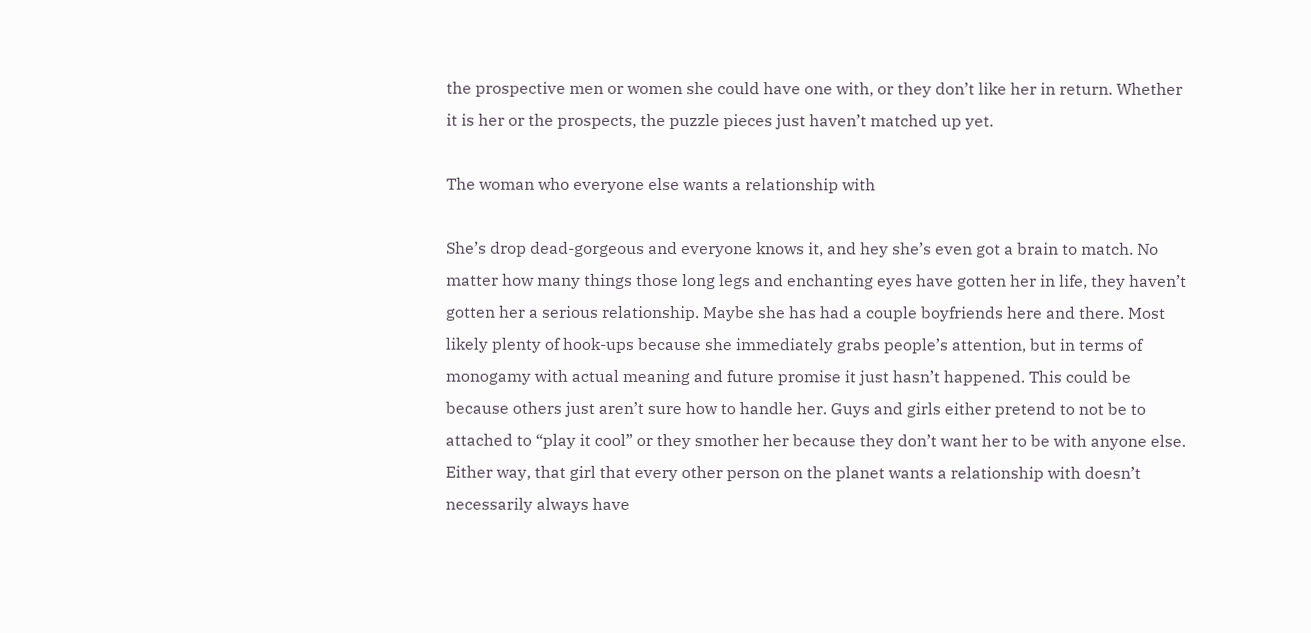the prospective men or women she could have one with, or they don’t like her in return. Whether it is her or the prospects, the puzzle pieces just haven’t matched up yet.

The woman who everyone else wants a relationship with

She’s drop dead-gorgeous and everyone knows it, and hey she’s even got a brain to match. No matter how many things those long legs and enchanting eyes have gotten her in life, they haven’t gotten her a serious relationship. Maybe she has had a couple boyfriends here and there. Most likely plenty of hook-ups because she immediately grabs people’s attention, but in terms of monogamy with actual meaning and future promise it just hasn’t happened. This could be because others just aren’t sure how to handle her. Guys and girls either pretend to not be to attached to “play it cool” or they smother her because they don’t want her to be with anyone else. Either way, that girl that every other person on the planet wants a relationship with doesn’t necessarily always have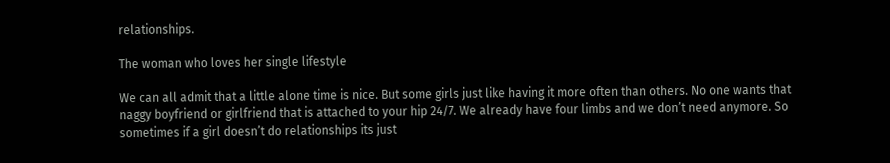relationships.

The woman who loves her single lifestyle

We can all admit that a little alone time is nice. But some girls just like having it more often than others. No one wants that naggy boyfriend or girlfriend that is attached to your hip 24/7. We already have four limbs and we don’t need anymore. So sometimes if a girl doesn’t do relationships its just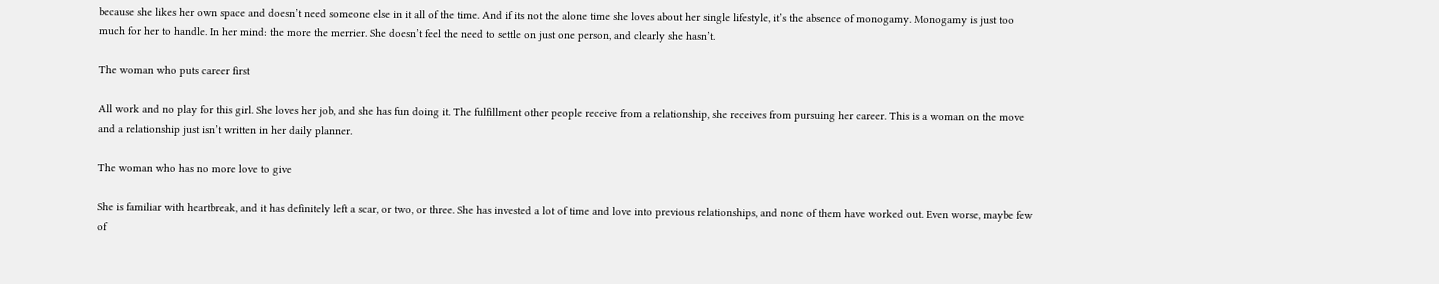because she likes her own space and doesn’t need someone else in it all of the time. And if its not the alone time she loves about her single lifestyle, it’s the absence of monogamy. Monogamy is just too much for her to handle. In her mind: the more the merrier. She doesn’t feel the need to settle on just one person, and clearly she hasn’t.

The woman who puts career first

All work and no play for this girl. She loves her job, and she has fun doing it. The fulfillment other people receive from a relationship, she receives from pursuing her career. This is a woman on the move and a relationship just isn’t written in her daily planner.

The woman who has no more love to give

She is familiar with heartbreak, and it has definitely left a scar, or two, or three. She has invested a lot of time and love into previous relationships, and none of them have worked out. Even worse, maybe few of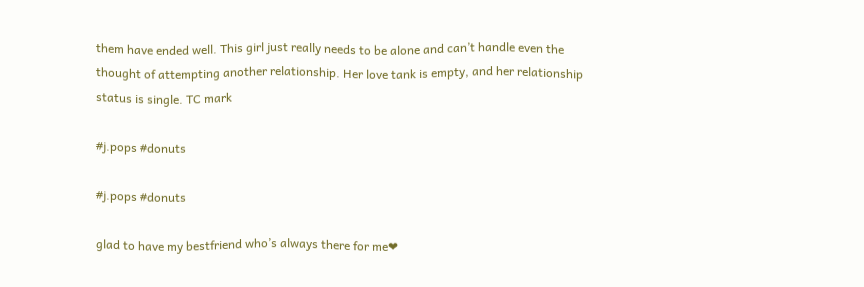them have ended well. This girl just really needs to be alone and can’t handle even the thought of attempting another relationship. Her love tank is empty, and her relationship status is single. TC mark

#j.pops #donuts

#j.pops #donuts

glad to have my bestfriend who’s always there for me❤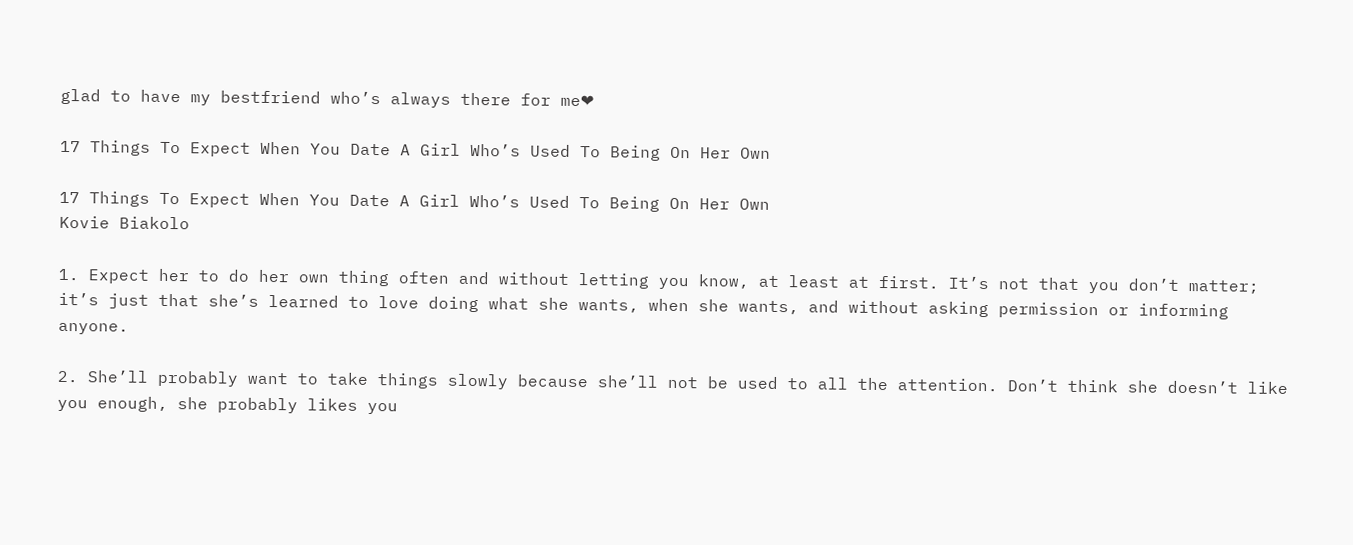glad to have my bestfriend who’s always there for me❤

17 Things To Expect When You Date A Girl Who’s Used To Being On Her Own

17 Things To Expect When You Date A Girl Who’s Used To Being On Her Own
Kovie Biakolo

1. Expect her to do her own thing often and without letting you know, at least at first. It’s not that you don’t matter; it’s just that she’s learned to love doing what she wants, when she wants, and without asking permission or informing anyone.

2. She’ll probably want to take things slowly because she’ll not be used to all the attention. Don’t think she doesn’t like you enough, she probably likes you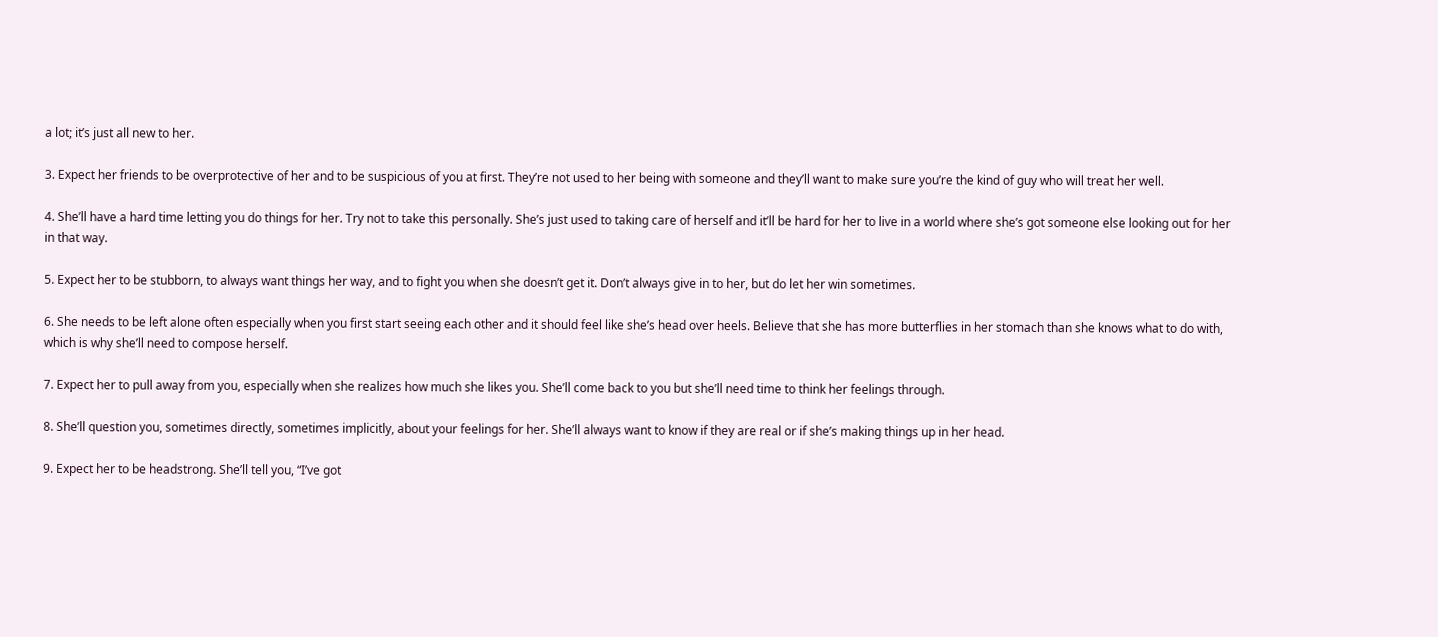a lot; it’s just all new to her.

3. Expect her friends to be overprotective of her and to be suspicious of you at first. They’re not used to her being with someone and they’ll want to make sure you’re the kind of guy who will treat her well.

4. She’ll have a hard time letting you do things for her. Try not to take this personally. She’s just used to taking care of herself and it’ll be hard for her to live in a world where she’s got someone else looking out for her in that way.

5. Expect her to be stubborn, to always want things her way, and to fight you when she doesn’t get it. Don’t always give in to her, but do let her win sometimes.

6. She needs to be left alone often especially when you first start seeing each other and it should feel like she’s head over heels. Believe that she has more butterflies in her stomach than she knows what to do with, which is why she’ll need to compose herself.

7. Expect her to pull away from you, especially when she realizes how much she likes you. She’ll come back to you but she’ll need time to think her feelings through.

8. She’ll question you, sometimes directly, sometimes implicitly, about your feelings for her. She’ll always want to know if they are real or if she’s making things up in her head.

9. Expect her to be headstrong. She’ll tell you, “I’ve got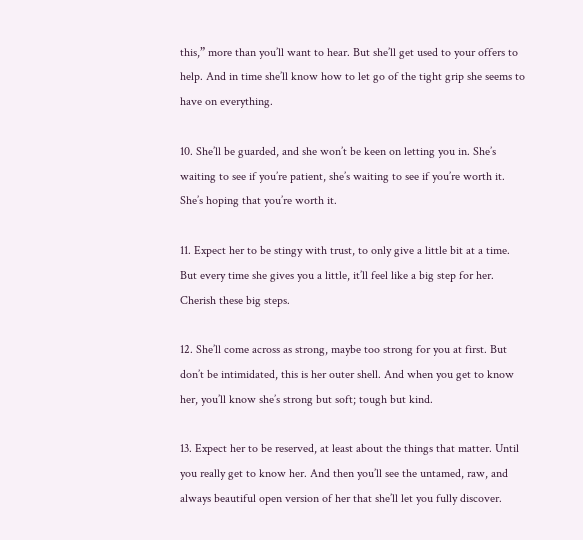this,” more than you’ll want to hear. But she’ll get used to your offers to help. And in time she’ll know how to let go of the tight grip she seems to have on everything.

10. She’ll be guarded, and she won’t be keen on letting you in. She’s waiting to see if you’re patient, she’s waiting to see if you’re worth it. She’s hoping that you’re worth it.

11. Expect her to be stingy with trust, to only give a little bit at a time. But every time she gives you a little, it’ll feel like a big step for her. Cherish these big steps.

12. She’ll come across as strong, maybe too strong for you at first. But don’t be intimidated, this is her outer shell. And when you get to know her, you’ll know she’s strong but soft; tough but kind.

13. Expect her to be reserved, at least about the things that matter. Until you really get to know her. And then you’ll see the untamed, raw, and always beautiful open version of her that she’ll let you fully discover.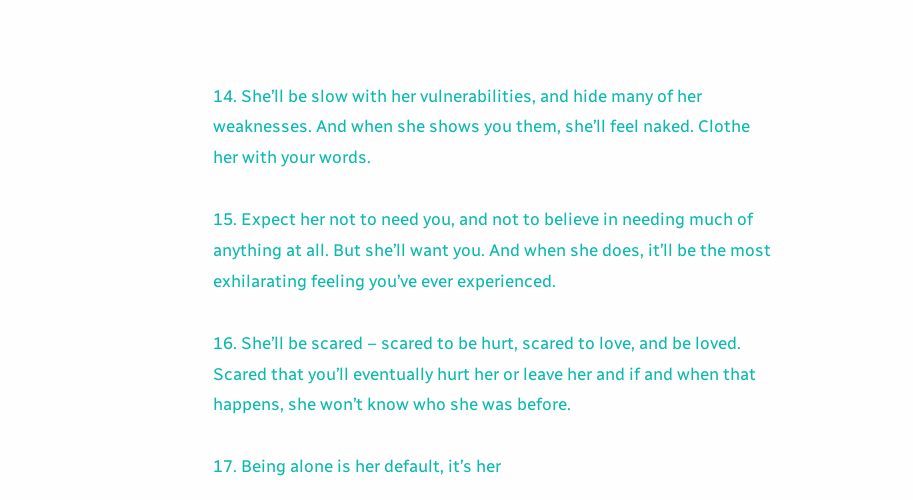14. She’ll be slow with her vulnerabilities, and hide many of her weaknesses. And when she shows you them, she’ll feel naked. Clothe her with your words.

15. Expect her not to need you, and not to believe in needing much of anything at all. But she’ll want you. And when she does, it’ll be the most exhilarating feeling you’ve ever experienced.

16. She’ll be scared – scared to be hurt, scared to love, and be loved. Scared that you’ll eventually hurt her or leave her and if and when that happens, she won’t know who she was before.

17. Being alone is her default, it’s her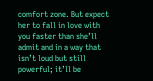comfort zone. But expect her to fall in love with you faster than she’ll admit and in a way that isn’t loud but still powerful; it’ll be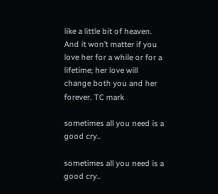like a little bit of heaven. And it won’t matter if you love her for a while or for a lifetime; her love will change both you and her forever. TC mark

sometimes all you need is a good cry..

sometimes all you need is a good cry..